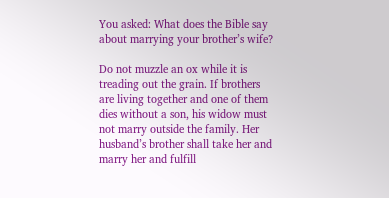You asked: What does the Bible say about marrying your brother’s wife?

Do not muzzle an ox while it is treading out the grain. If brothers are living together and one of them dies without a son, his widow must not marry outside the family. Her husband’s brother shall take her and marry her and fulfill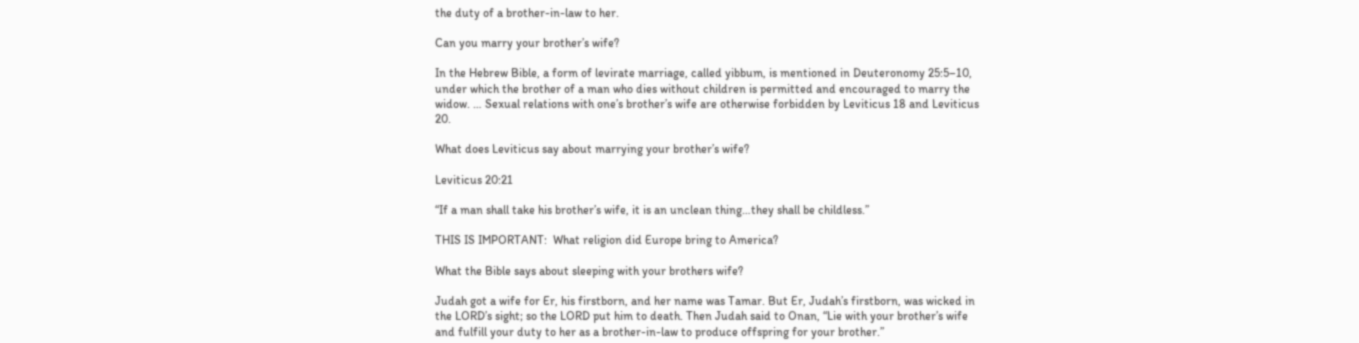the duty of a brother-in-law to her.

Can you marry your brother’s wife?

In the Hebrew Bible, a form of levirate marriage, called yibbum, is mentioned in Deuteronomy 25:5–10, under which the brother of a man who dies without children is permitted and encouraged to marry the widow. … Sexual relations with one’s brother’s wife are otherwise forbidden by Leviticus 18 and Leviticus 20.

What does Leviticus say about marrying your brother’s wife?

Leviticus 20:21

“If a man shall take his brother’s wife, it is an unclean thing…they shall be childless.”

THIS IS IMPORTANT:  What religion did Europe bring to America?

What the Bible says about sleeping with your brothers wife?

Judah got a wife for Er, his firstborn, and her name was Tamar. But Er, Judah’s firstborn, was wicked in the LORD’s sight; so the LORD put him to death. Then Judah said to Onan, “Lie with your brother’s wife and fulfill your duty to her as a brother-in-law to produce offspring for your brother.”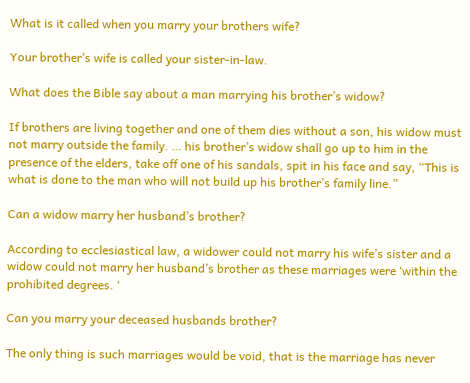What is it called when you marry your brothers wife?

Your brother’s wife is called your sister-in-law.

What does the Bible say about a man marrying his brother’s widow?

If brothers are living together and one of them dies without a son, his widow must not marry outside the family. … his brother’s widow shall go up to him in the presence of the elders, take off one of his sandals, spit in his face and say, “This is what is done to the man who will not build up his brother’s family line.”

Can a widow marry her husband’s brother?

According to ecclesiastical law, a widower could not marry his wife’s sister and a widow could not marry her husband’s brother as these marriages were ‘within the prohibited degrees. ‘

Can you marry your deceased husbands brother?

The only thing is such marriages would be void, that is the marriage has never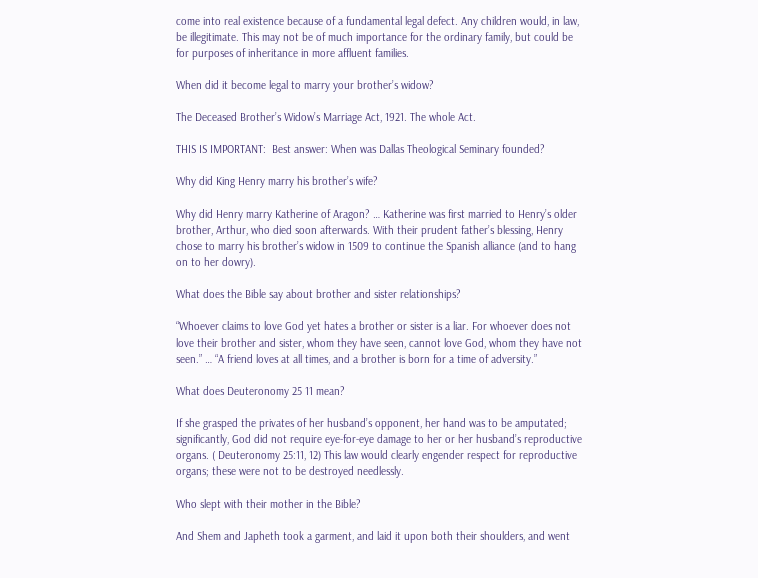come into real existence because of a fundamental legal defect. Any children would, in law, be illegitimate. This may not be of much importance for the ordinary family, but could be for purposes of inheritance in more affluent families.

When did it become legal to marry your brother’s widow?

The Deceased Brother’s Widow’s Marriage Act, 1921. The whole Act.

THIS IS IMPORTANT:  Best answer: When was Dallas Theological Seminary founded?

Why did King Henry marry his brother’s wife?

Why did Henry marry Katherine of Aragon? … Katherine was first married to Henry’s older brother, Arthur, who died soon afterwards. With their prudent father’s blessing, Henry chose to marry his brother’s widow in 1509 to continue the Spanish alliance (and to hang on to her dowry).

What does the Bible say about brother and sister relationships?

“Whoever claims to love God yet hates a brother or sister is a liar. For whoever does not love their brother and sister, whom they have seen, cannot love God, whom they have not seen.” … “A friend loves at all times, and a brother is born for a time of adversity.”

What does Deuteronomy 25 11 mean?

If she grasped the privates of her husband’s opponent, her hand was to be amputated; significantly, God did not require eye-for-eye damage to her or her husband’s reproductive organs. ( Deuteronomy 25:11, 12) This law would clearly engender respect for reproductive organs; these were not to be destroyed needlessly.

Who slept with their mother in the Bible?

And Shem and Japheth took a garment, and laid it upon both their shoulders, and went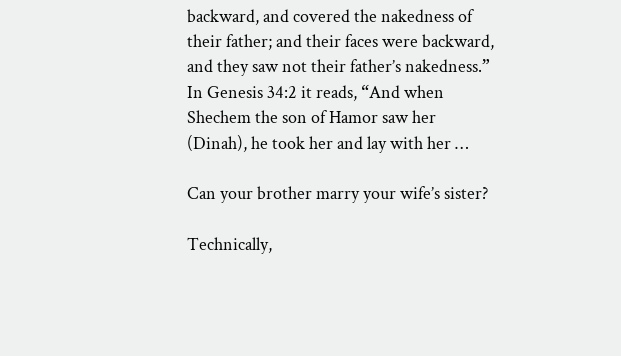backward, and covered the nakedness of their father; and their faces were backward, and they saw not their father’s nakedness.” In Genesis 34:2 it reads, “And when Shechem the son of Hamor saw her (Dinah), he took her and lay with her …

Can your brother marry your wife’s sister?

Technically,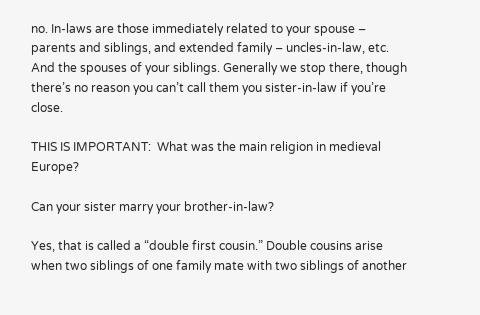no. In-laws are those immediately related to your spouse – parents and siblings, and extended family – uncles-in-law, etc. And the spouses of your siblings. Generally we stop there, though there’s no reason you can’t call them you sister-in-law if you’re close.

THIS IS IMPORTANT:  What was the main religion in medieval Europe?

Can your sister marry your brother-in-law?

Yes, that is called a “double first cousin.” Double cousins arise when two siblings of one family mate with two siblings of another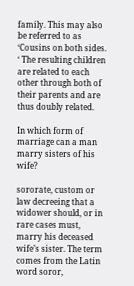family. This may also be referred to as ‘Cousins on both sides. ‘ The resulting children are related to each other through both of their parents and are thus doubly related.

In which form of marriage can a man marry sisters of his wife?

sororate, custom or law decreeing that a widower should, or in rare cases must, marry his deceased wife’s sister. The term comes from the Latin word soror,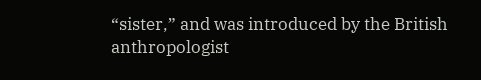“sister,” and was introduced by the British anthropologist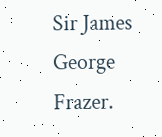Sir James George Frazer.